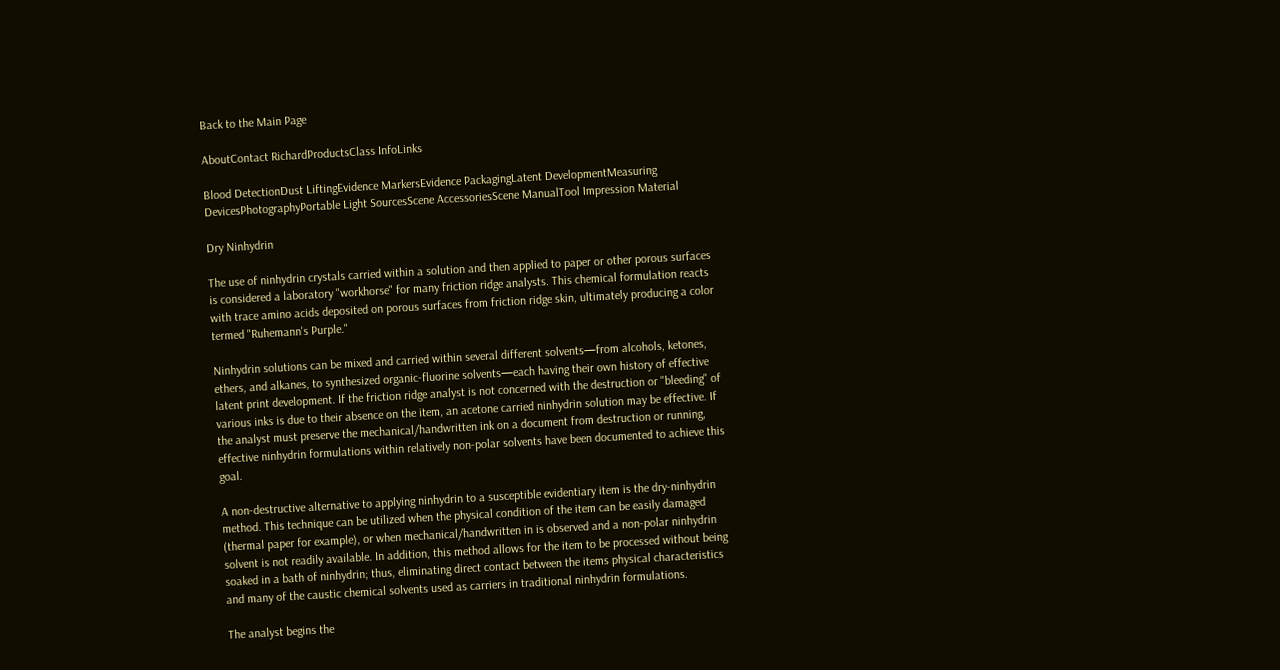Back to the Main Page

AboutContact RichardProductsClass InfoLinks

Blood DetectionDust LiftingEvidence MarkersEvidence PackagingLatent DevelopmentMeasuring DevicesPhotographyPortable Light SourcesScene AccessoriesScene ManualTool Impression Material

Dry Ninhydrin

The use of ninhydrin crystals carried within a solution and then applied to paper or other porous surfaces is considered a laboratory "workhorse" for many friction ridge analysts. This chemical formulation reacts with trace amino acids deposited on porous surfaces from friction ridge skin, ultimately producing a color termed "Ruhemann's Purple."

Ninhydrin solutions can be mixed and carried within several different solvents—from alcohols, ketones, ethers, and alkanes, to synthesized organic-fluorine solvents—each having their own history of effective latent print development. If the friction ridge analyst is not concerned with the destruction or "bleeding" of various inks is due to their absence on the item, an acetone carried ninhydrin solution may be effective. If the analyst must preserve the mechanical/handwritten ink on a document from destruction or running, effective ninhydrin formulations within relatively non-polar solvents have been documented to achieve this goal.

A non-destructive alternative to applying ninhydrin to a susceptible evidentiary item is the dry-ninhydrin method. This technique can be utilized when the physical condition of the item can be easily damaged (thermal paper for example), or when mechanical/handwritten in is observed and a non-polar ninhydrin solvent is not readily available. In addition, this method allows for the item to be processed without being soaked in a bath of ninhydrin; thus, eliminating direct contact between the items physical characteristics and many of the caustic chemical solvents used as carriers in traditional ninhydrin formulations.

The analyst begins the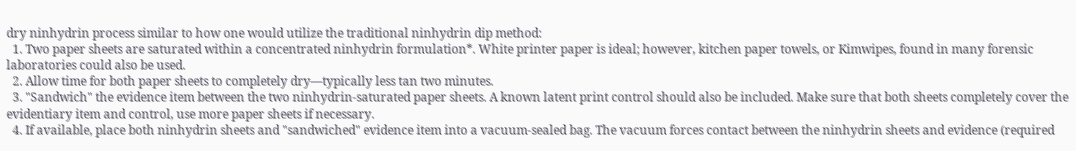dry ninhydrin process similar to how one would utilize the traditional ninhydrin dip method:
  1. Two paper sheets are saturated within a concentrated ninhydrin formulation*. White printer paper is ideal; however, kitchen paper towels, or Kimwipes, found in many forensic laboratories could also be used.
  2. Allow time for both paper sheets to completely dry—typically less tan two minutes.
  3. "Sandwich" the evidence item between the two ninhydrin-saturated paper sheets. A known latent print control should also be included. Make sure that both sheets completely cover the evidentiary item and control, use more paper sheets if necessary.
  4. If available, place both ninhydrin sheets and "sandwiched" evidence item into a vacuum-sealed bag. The vacuum forces contact between the ninhydrin sheets and evidence (required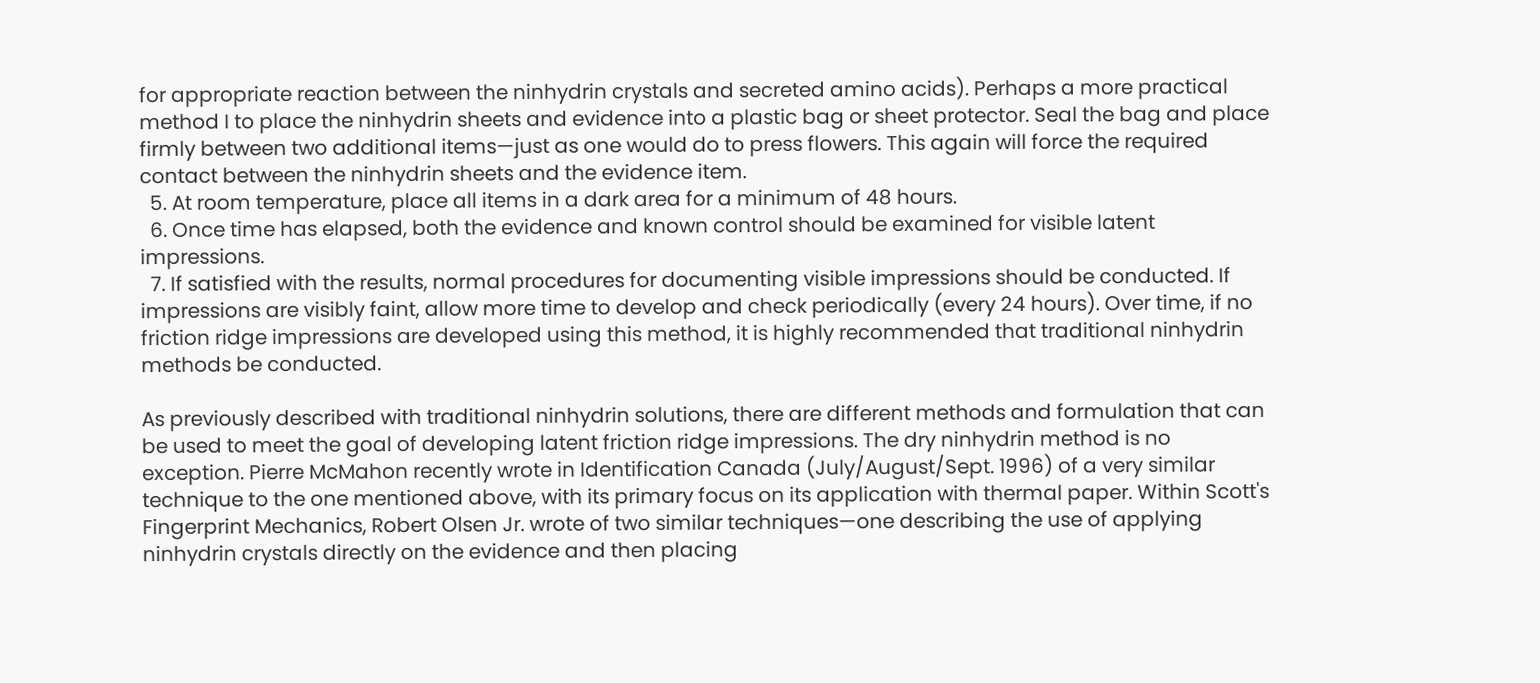for appropriate reaction between the ninhydrin crystals and secreted amino acids). Perhaps a more practical method I to place the ninhydrin sheets and evidence into a plastic bag or sheet protector. Seal the bag and place firmly between two additional items—just as one would do to press flowers. This again will force the required contact between the ninhydrin sheets and the evidence item.
  5. At room temperature, place all items in a dark area for a minimum of 48 hours.
  6. Once time has elapsed, both the evidence and known control should be examined for visible latent impressions.
  7. If satisfied with the results, normal procedures for documenting visible impressions should be conducted. If impressions are visibly faint, allow more time to develop and check periodically (every 24 hours). Over time, if no friction ridge impressions are developed using this method, it is highly recommended that traditional ninhydrin methods be conducted.

As previously described with traditional ninhydrin solutions, there are different methods and formulation that can be used to meet the goal of developing latent friction ridge impressions. The dry ninhydrin method is no exception. Pierre McMahon recently wrote in Identification Canada (July/August/Sept. 1996) of a very similar technique to the one mentioned above, with its primary focus on its application with thermal paper. Within Scott's Fingerprint Mechanics, Robert Olsen Jr. wrote of two similar techniques—one describing the use of applying ninhydrin crystals directly on the evidence and then placing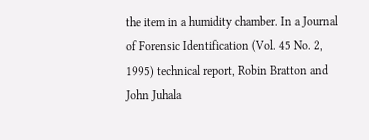the item in a humidity chamber. In a Journal of Forensic Identification (Vol. 45 No. 2, 1995) technical report, Robin Bratton and John Juhala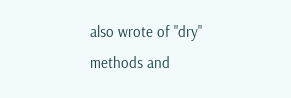also wrote of "dry" methods and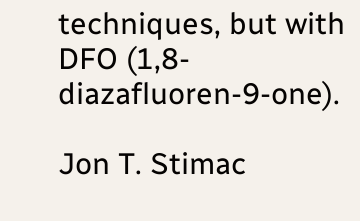techniques, but with DFO (1,8-diazafluoren-9-one).

Jon T. Stimac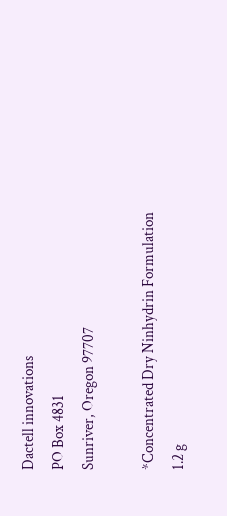Dactell innovations
PO Box 4831
Sunriver, Oregon 97707

*Concentrated Dry Ninhydrin Formulation
1.2 g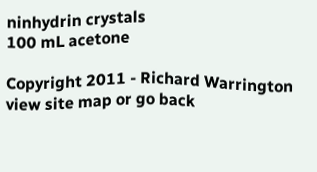ninhydrin crystals
100 mL acetone

Copyright 2011 - Richard Warrington
view site map or go back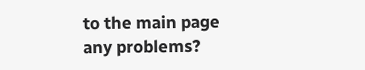to the main page
any problems?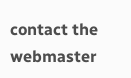contact the webmaster